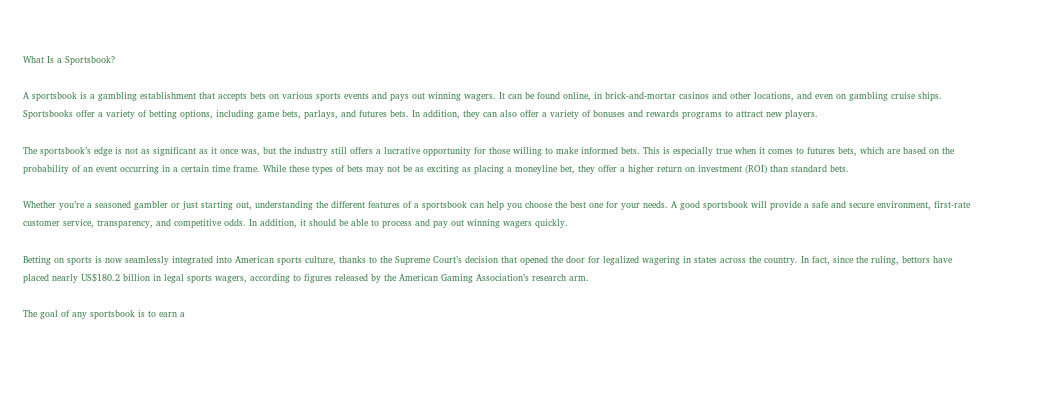What Is a Sportsbook?

A sportsbook is a gambling establishment that accepts bets on various sports events and pays out winning wagers. It can be found online, in brick-and-mortar casinos and other locations, and even on gambling cruise ships. Sportsbooks offer a variety of betting options, including game bets, parlays, and futures bets. In addition, they can also offer a variety of bonuses and rewards programs to attract new players.

The sportsbook’s edge is not as significant as it once was, but the industry still offers a lucrative opportunity for those willing to make informed bets. This is especially true when it comes to futures bets, which are based on the probability of an event occurring in a certain time frame. While these types of bets may not be as exciting as placing a moneyline bet, they offer a higher return on investment (ROI) than standard bets.

Whether you’re a seasoned gambler or just starting out, understanding the different features of a sportsbook can help you choose the best one for your needs. A good sportsbook will provide a safe and secure environment, first-rate customer service, transparency, and competitive odds. In addition, it should be able to process and pay out winning wagers quickly.

Betting on sports is now seamlessly integrated into American sports culture, thanks to the Supreme Court’s decision that opened the door for legalized wagering in states across the country. In fact, since the ruling, bettors have placed nearly US$180.2 billion in legal sports wagers, according to figures released by the American Gaming Association’s research arm.

The goal of any sportsbook is to earn a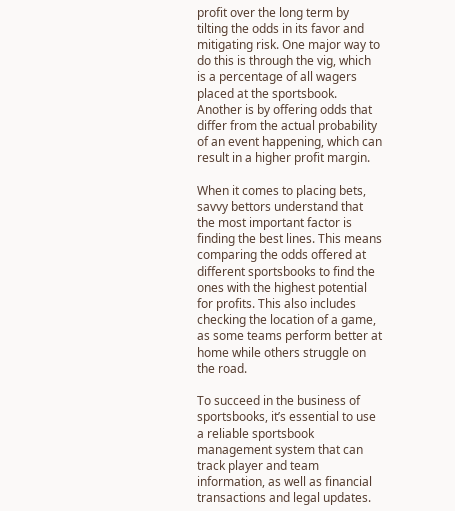profit over the long term by tilting the odds in its favor and mitigating risk. One major way to do this is through the vig, which is a percentage of all wagers placed at the sportsbook. Another is by offering odds that differ from the actual probability of an event happening, which can result in a higher profit margin.

When it comes to placing bets, savvy bettors understand that the most important factor is finding the best lines. This means comparing the odds offered at different sportsbooks to find the ones with the highest potential for profits. This also includes checking the location of a game, as some teams perform better at home while others struggle on the road.

To succeed in the business of sportsbooks, it’s essential to use a reliable sportsbook management system that can track player and team information, as well as financial transactions and legal updates.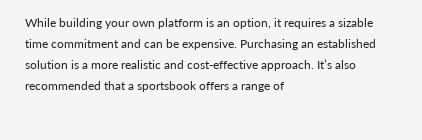While building your own platform is an option, it requires a sizable time commitment and can be expensive. Purchasing an established solution is a more realistic and cost-effective approach. It’s also recommended that a sportsbook offers a range of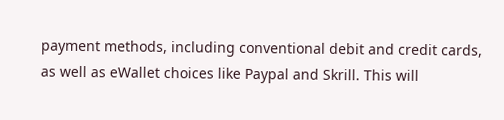payment methods, including conventional debit and credit cards, as well as eWallet choices like Paypal and Skrill. This will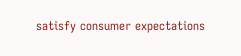satisfy consumer expectations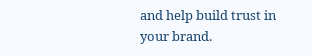and help build trust in your brand.